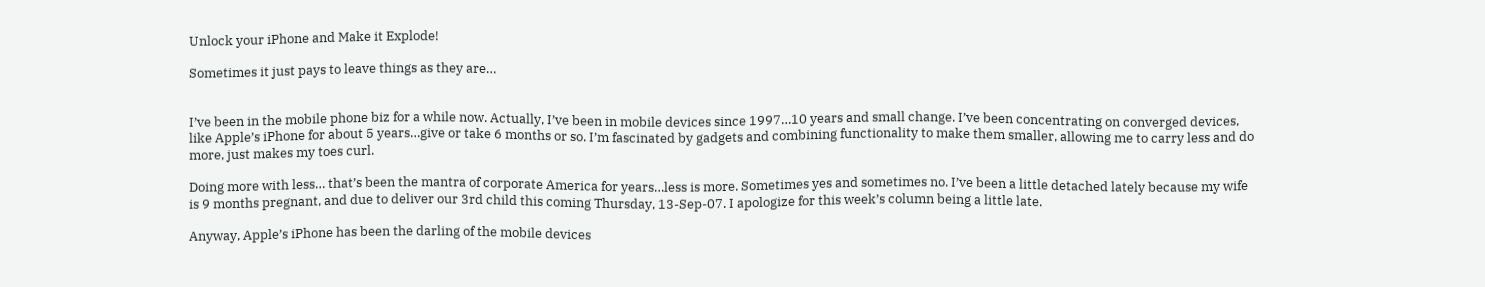Unlock your iPhone and Make it Explode!

Sometimes it just pays to leave things as they are…


I’ve been in the mobile phone biz for a while now. Actually, I’ve been in mobile devices since 1997…10 years and small change. I’ve been concentrating on converged devices, like Apple’s iPhone for about 5 years…give or take 6 months or so. I’m fascinated by gadgets and combining functionality to make them smaller, allowing me to carry less and do more, just makes my toes curl.

Doing more with less… that’s been the mantra of corporate America for years…less is more. Sometimes yes and sometimes no. I’ve been a little detached lately because my wife is 9 months pregnant, and due to deliver our 3rd child this coming Thursday, 13-Sep-07. I apologize for this week’s column being a little late.

Anyway, Apple’s iPhone has been the darling of the mobile devices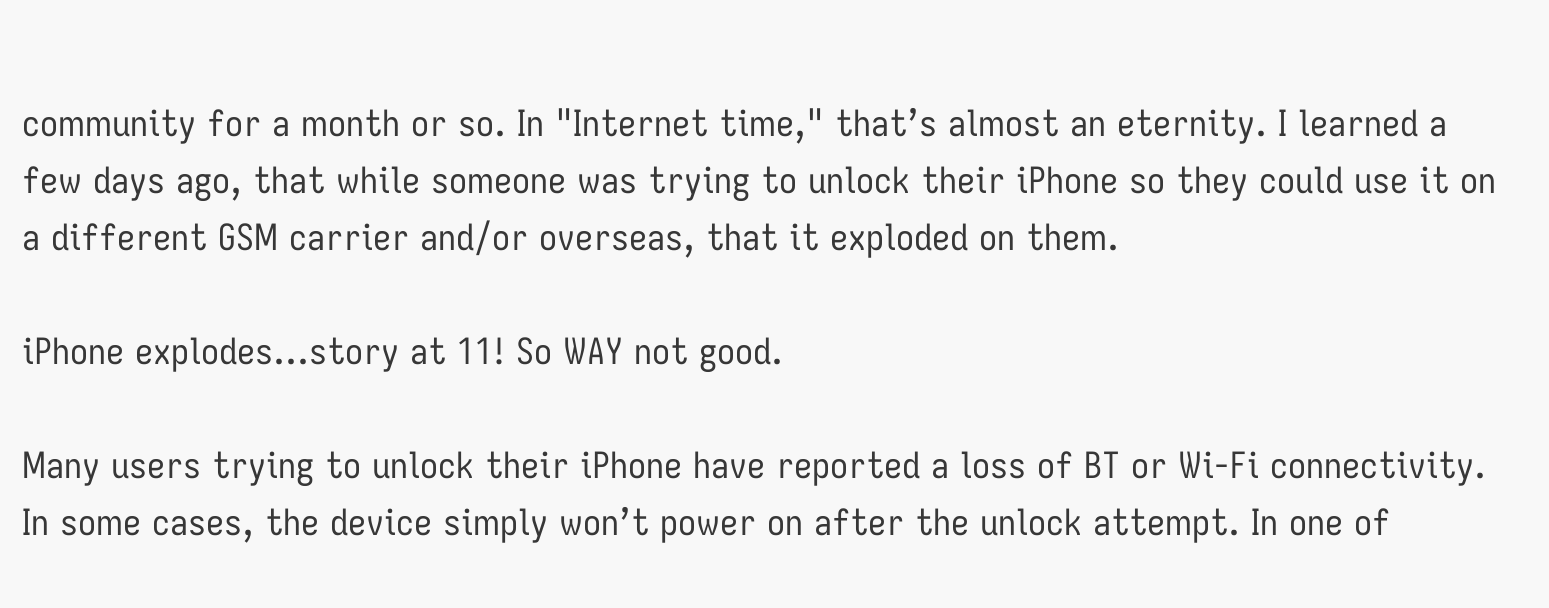community for a month or so. In "Internet time," that’s almost an eternity. I learned a few days ago, that while someone was trying to unlock their iPhone so they could use it on a different GSM carrier and/or overseas, that it exploded on them.

iPhone explodes…story at 11! So WAY not good.

Many users trying to unlock their iPhone have reported a loss of BT or Wi-Fi connectivity. In some cases, the device simply won’t power on after the unlock attempt. In one of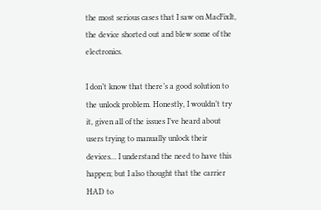the most serious cases that I saw on MacFixIt, the device shorted out and blew some of the electronics.

I don’t know that there’s a good solution to the unlock problem. Honestly, I wouldn’t try it, given all of the issues I’ve heard about users trying to manually unlock their devices… I understand the need to have this happen; but I also thought that the carrier HAD to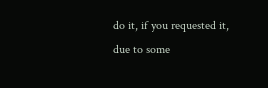do it, if you requested it, due to some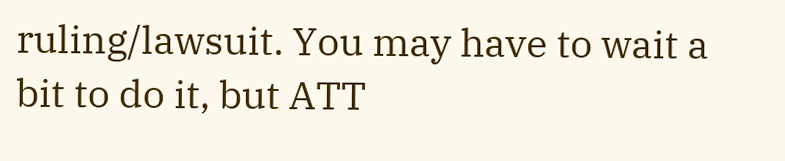ruling/lawsuit. You may have to wait a bit to do it, but ATT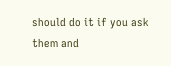should do it if you ask them and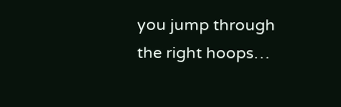you jump through the right hoops…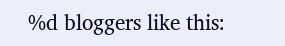%d bloggers like this: